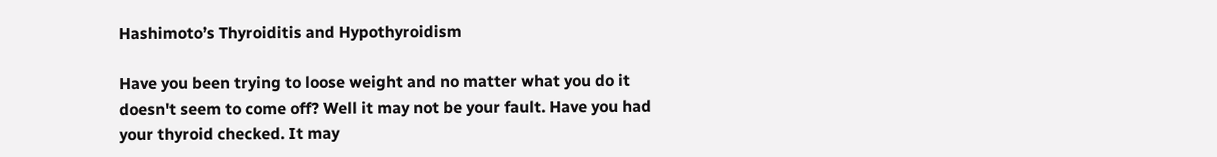Hashimoto’s Thyroiditis and Hypothyroidism

Have you been trying to loose weight and no matter what you do it doesn't seem to come off? Well it may not be your fault. Have you had your thyroid checked. It may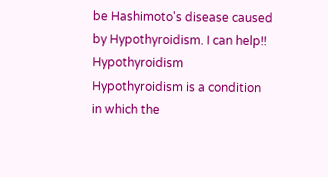be Hashimoto's disease caused by Hypothyroidism. I can help!! Hypothyroidism Hypothyroidism is a condition in which the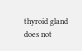thyroid gland does not